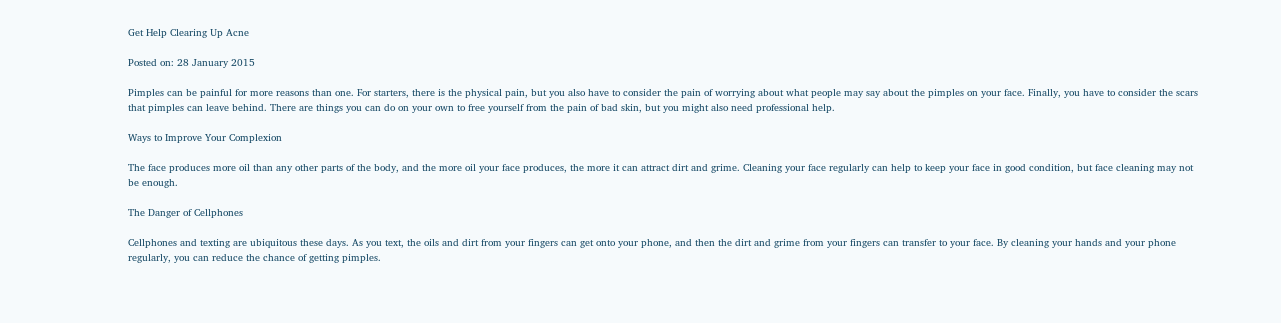Get Help Clearing Up Acne

Posted on: 28 January 2015

Pimples can be painful for more reasons than one. For starters, there is the physical pain, but you also have to consider the pain of worrying about what people may say about the pimples on your face. Finally, you have to consider the scars that pimples can leave behind. There are things you can do on your own to free yourself from the pain of bad skin, but you might also need professional help.

Ways to Improve Your Complexion

The face produces more oil than any other parts of the body, and the more oil your face produces, the more it can attract dirt and grime. Cleaning your face regularly can help to keep your face in good condition, but face cleaning may not be enough.

The Danger of Cellphones

Cellphones and texting are ubiquitous these days. As you text, the oils and dirt from your fingers can get onto your phone, and then the dirt and grime from your fingers can transfer to your face. By cleaning your hands and your phone regularly, you can reduce the chance of getting pimples.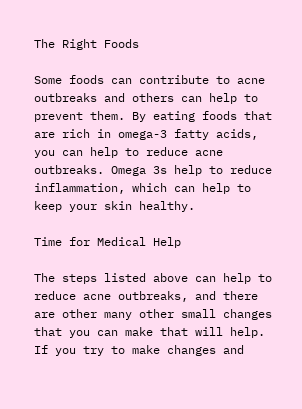The Right Foods

Some foods can contribute to acne outbreaks and others can help to prevent them. By eating foods that are rich in omega-3 fatty acids, you can help to reduce acne outbreaks. Omega 3s help to reduce inflammation, which can help to keep your skin healthy.

Time for Medical Help

The steps listed above can help to reduce acne outbreaks, and there are other many other small changes that you can make that will help. If you try to make changes and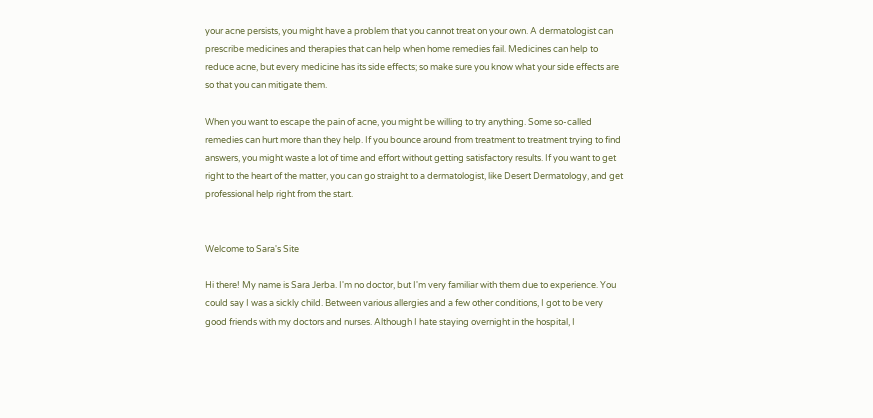your acne persists, you might have a problem that you cannot treat on your own. A dermatologist can prescribe medicines and therapies that can help when home remedies fail. Medicines can help to reduce acne, but every medicine has its side effects; so make sure you know what your side effects are so that you can mitigate them.

When you want to escape the pain of acne, you might be willing to try anything. Some so-called remedies can hurt more than they help. If you bounce around from treatment to treatment trying to find answers, you might waste a lot of time and effort without getting satisfactory results. If you want to get right to the heart of the matter, you can go straight to a dermatologist, like Desert Dermatology, and get professional help right from the start.


Welcome to Sara's Site

Hi there! My name is Sara Jerba. I'm no doctor, but I'm very familiar with them due to experience. You could say I was a sickly child. Between various allergies and a few other conditions, I got to be very good friends with my doctors and nurses. Although I hate staying overnight in the hospital, I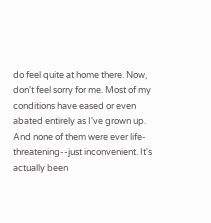do feel quite at home there. Now, don't feel sorry for me. Most of my conditions have eased or even abated entirely as I've grown up. And none of them were ever life-threatening--just inconvenient. It's actually been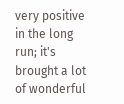very positive in the long run; it's brought a lot of wonderful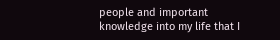people and important knowledge into my life that I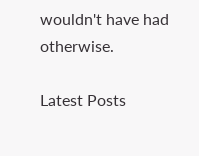wouldn't have had otherwise.

Latest Posts